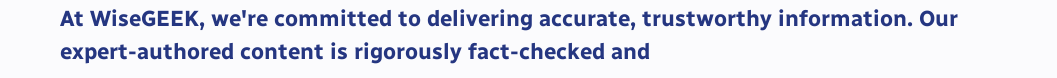At WiseGEEK, we're committed to delivering accurate, trustworthy information. Our expert-authored content is rigorously fact-checked and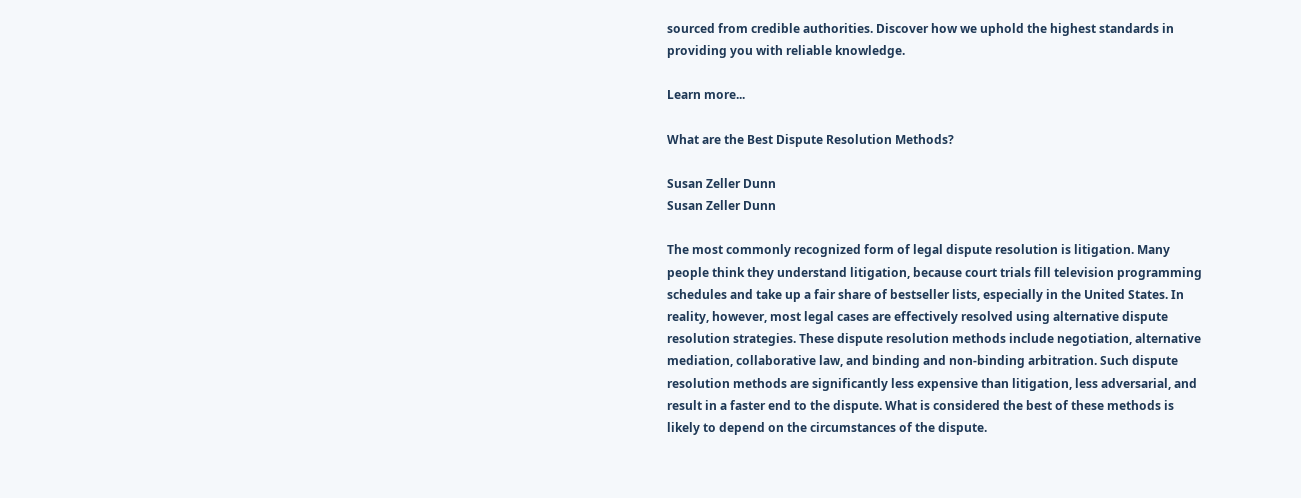sourced from credible authorities. Discover how we uphold the highest standards in providing you with reliable knowledge.

Learn more...

What are the Best Dispute Resolution Methods?

Susan Zeller Dunn
Susan Zeller Dunn

The most commonly recognized form of legal dispute resolution is litigation. Many people think they understand litigation, because court trials fill television programming schedules and take up a fair share of bestseller lists, especially in the United States. In reality, however, most legal cases are effectively resolved using alternative dispute resolution strategies. These dispute resolution methods include negotiation, alternative mediation, collaborative law, and binding and non-binding arbitration. Such dispute resolution methods are significantly less expensive than litigation, less adversarial, and result in a faster end to the dispute. What is considered the best of these methods is likely to depend on the circumstances of the dispute.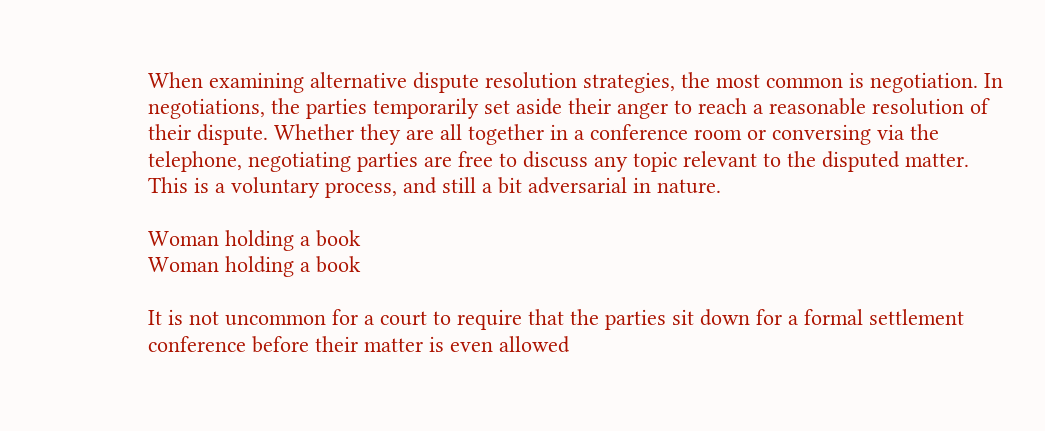When examining alternative dispute resolution strategies, the most common is negotiation. In negotiations, the parties temporarily set aside their anger to reach a reasonable resolution of their dispute. Whether they are all together in a conference room or conversing via the telephone, negotiating parties are free to discuss any topic relevant to the disputed matter. This is a voluntary process, and still a bit adversarial in nature.

Woman holding a book
Woman holding a book

It is not uncommon for a court to require that the parties sit down for a formal settlement conference before their matter is even allowed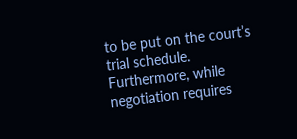to be put on the court’s trial schedule. Furthermore, while negotiation requires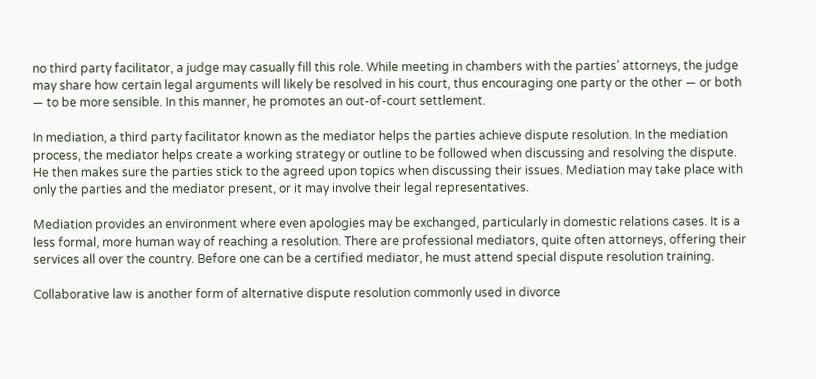no third party facilitator, a judge may casually fill this role. While meeting in chambers with the parties’ attorneys, the judge may share how certain legal arguments will likely be resolved in his court, thus encouraging one party or the other — or both — to be more sensible. In this manner, he promotes an out-of-court settlement.

In mediation, a third party facilitator known as the mediator helps the parties achieve dispute resolution. In the mediation process, the mediator helps create a working strategy or outline to be followed when discussing and resolving the dispute. He then makes sure the parties stick to the agreed upon topics when discussing their issues. Mediation may take place with only the parties and the mediator present, or it may involve their legal representatives.

Mediation provides an environment where even apologies may be exchanged, particularly in domestic relations cases. It is a less formal, more human way of reaching a resolution. There are professional mediators, quite often attorneys, offering their services all over the country. Before one can be a certified mediator, he must attend special dispute resolution training.

Collaborative law is another form of alternative dispute resolution commonly used in divorce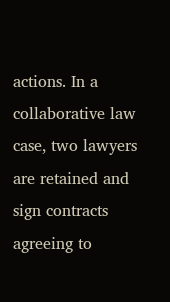actions. In a collaborative law case, two lawyers are retained and sign contracts agreeing to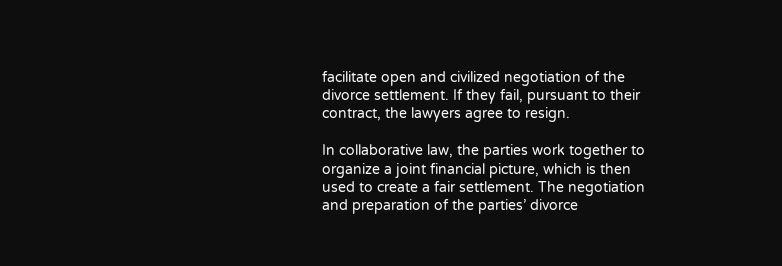facilitate open and civilized negotiation of the divorce settlement. If they fail, pursuant to their contract, the lawyers agree to resign.

In collaborative law, the parties work together to organize a joint financial picture, which is then used to create a fair settlement. The negotiation and preparation of the parties’ divorce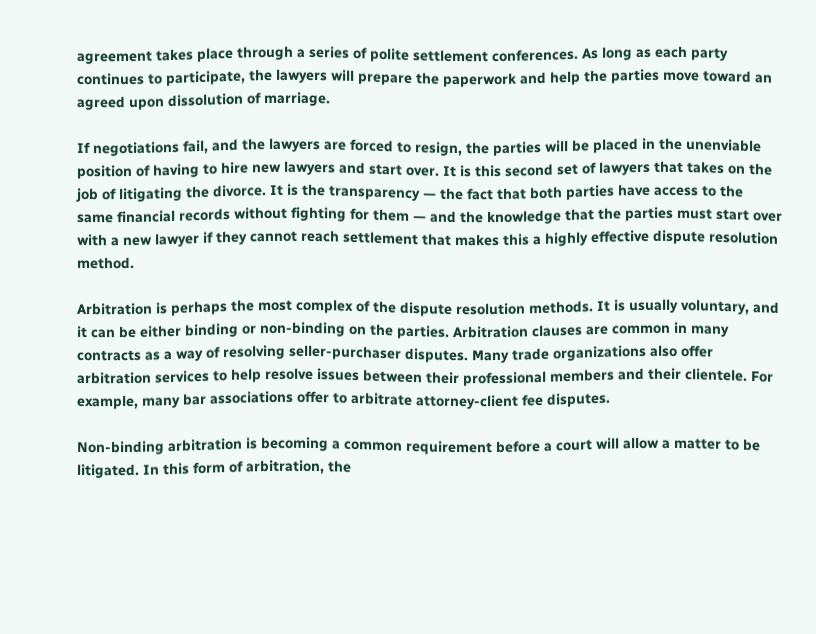agreement takes place through a series of polite settlement conferences. As long as each party continues to participate, the lawyers will prepare the paperwork and help the parties move toward an agreed upon dissolution of marriage.

If negotiations fail, and the lawyers are forced to resign, the parties will be placed in the unenviable position of having to hire new lawyers and start over. It is this second set of lawyers that takes on the job of litigating the divorce. It is the transparency — the fact that both parties have access to the same financial records without fighting for them — and the knowledge that the parties must start over with a new lawyer if they cannot reach settlement that makes this a highly effective dispute resolution method.

Arbitration is perhaps the most complex of the dispute resolution methods. It is usually voluntary, and it can be either binding or non-binding on the parties. Arbitration clauses are common in many contracts as a way of resolving seller-purchaser disputes. Many trade organizations also offer arbitration services to help resolve issues between their professional members and their clientele. For example, many bar associations offer to arbitrate attorney-client fee disputes.

Non-binding arbitration is becoming a common requirement before a court will allow a matter to be litigated. In this form of arbitration, the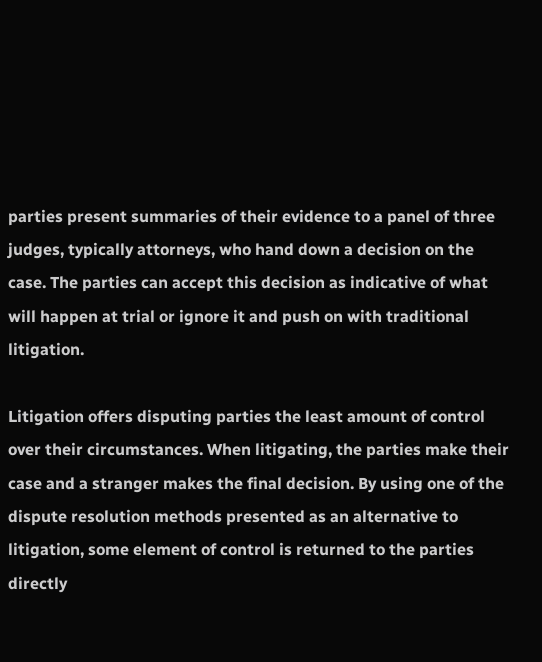parties present summaries of their evidence to a panel of three judges, typically attorneys, who hand down a decision on the case. The parties can accept this decision as indicative of what will happen at trial or ignore it and push on with traditional litigation.

Litigation offers disputing parties the least amount of control over their circumstances. When litigating, the parties make their case and a stranger makes the final decision. By using one of the dispute resolution methods presented as an alternative to litigation, some element of control is returned to the parties directly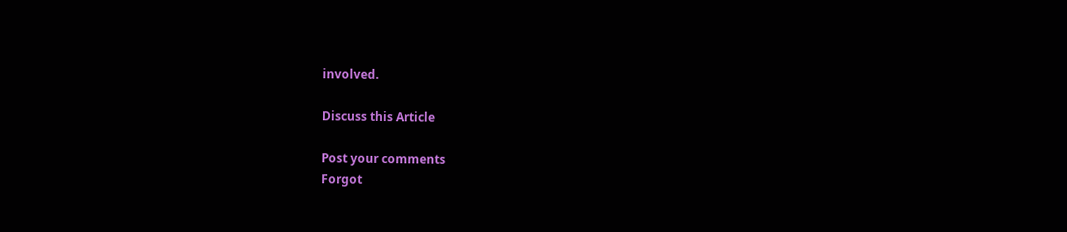involved.

Discuss this Article

Post your comments
Forgot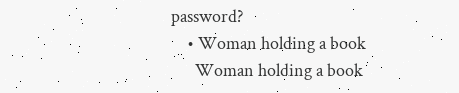password?
    • Woman holding a book
      Woman holding a book